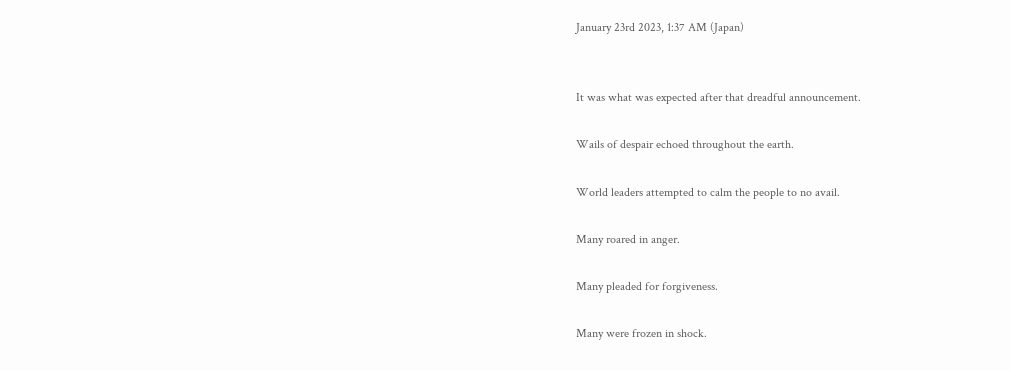January 23rd 2023, 1:37 AM (Japan)


It was what was expected after that dreadful announcement.

Wails of despair echoed throughout the earth.

World leaders attempted to calm the people to no avail.

Many roared in anger.

Many pleaded for forgiveness.

Many were frozen in shock.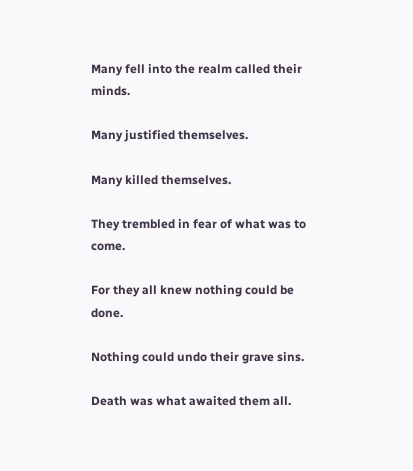Many fell into the realm called their minds.

Many justified themselves.

Many killed themselves.

They trembled in fear of what was to come.

For they all knew nothing could be done.

Nothing could undo their grave sins.

Death was what awaited them all.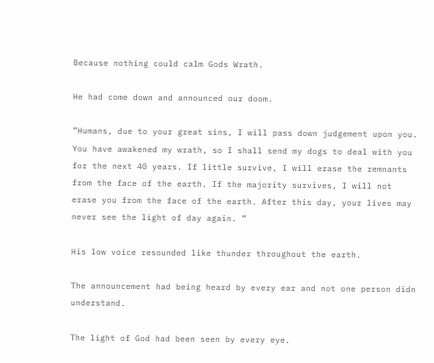Because nothing could calm Gods Wrath.

He had come down and announced our doom.

”Humans, due to your great sins, I will pass down judgement upon you. You have awakened my wrath, so I shall send my dogs to deal with you for the next 40 years. If little survive, I will erase the remnants from the face of the earth. If the majority survives, I will not erase you from the face of the earth. After this day, your lives may never see the light of day again. ”

His low voice resounded like thunder throughout the earth.

The announcement had being heard by every ear and not one person didn understand.

The light of God had been seen by every eye.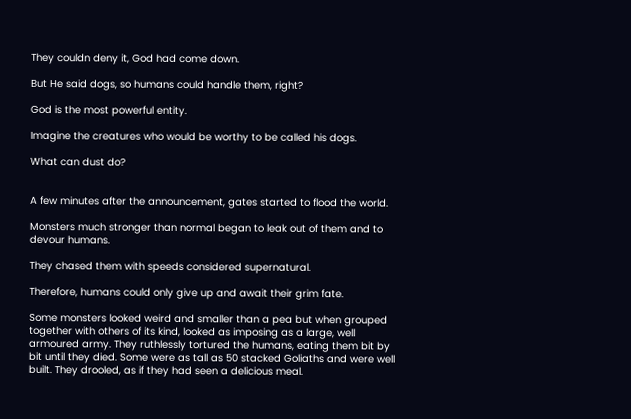They couldn deny it, God had come down.

But He said dogs, so humans could handle them, right?

God is the most powerful entity.

Imagine the creatures who would be worthy to be called his dogs.

What can dust do?


A few minutes after the announcement, gates started to flood the world.

Monsters much stronger than normal began to leak out of them and to devour humans.

They chased them with speeds considered supernatural.

Therefore, humans could only give up and await their grim fate.

Some monsters looked weird and smaller than a pea but when grouped together with others of its kind, looked as imposing as a large, well armoured army. They ruthlessly tortured the humans, eating them bit by bit until they died. Some were as tall as 50 stacked Goliaths and were well built. They drooled, as if they had seen a delicious meal.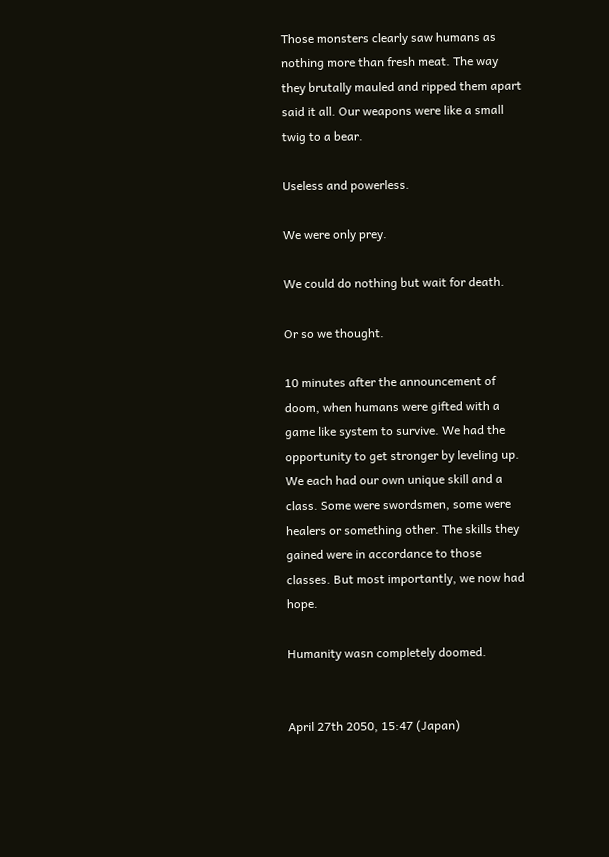Those monsters clearly saw humans as nothing more than fresh meat. The way they brutally mauled and ripped them apart said it all. Our weapons were like a small twig to a bear.

Useless and powerless.

We were only prey.

We could do nothing but wait for death.

Or so we thought.

10 minutes after the announcement of doom, when humans were gifted with a game like system to survive. We had the opportunity to get stronger by leveling up. We each had our own unique skill and a class. Some were swordsmen, some were healers or something other. The skills they gained were in accordance to those classes. But most importantly, we now had hope.

Humanity wasn completely doomed.


April 27th 2050, 15:47 (Japan)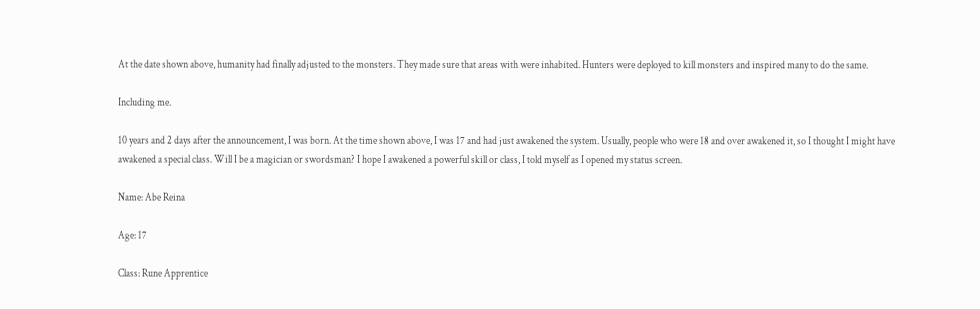At the date shown above, humanity had finally adjusted to the monsters. They made sure that areas with were inhabited. Hunters were deployed to kill monsters and inspired many to do the same.

Including me.

10 years and 2 days after the announcement, I was born. At the time shown above, I was 17 and had just awakened the system. Usually, people who were 18 and over awakened it, so I thought I might have awakened a special class. Will I be a magician or swordsman? I hope I awakened a powerful skill or class, I told myself as I opened my status screen.

Name: Abe Reina

Age: 17

Class: Rune Apprentice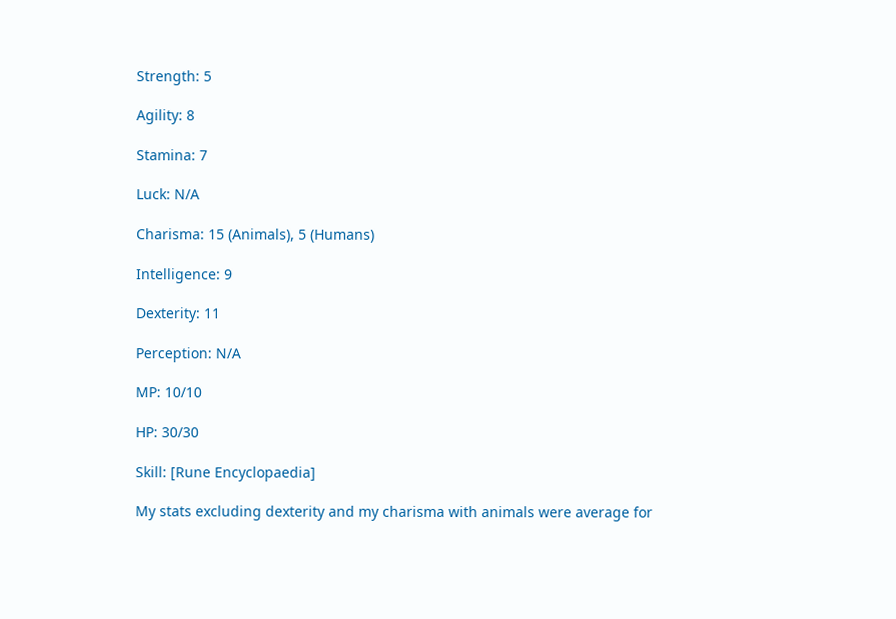Strength: 5

Agility: 8

Stamina: 7

Luck: N/A

Charisma: 15 (Animals), 5 (Humans)

Intelligence: 9

Dexterity: 11

Perception: N/A

MP: 10/10

HP: 30/30

Skill: [Rune Encyclopaedia]

My stats excluding dexterity and my charisma with animals were average for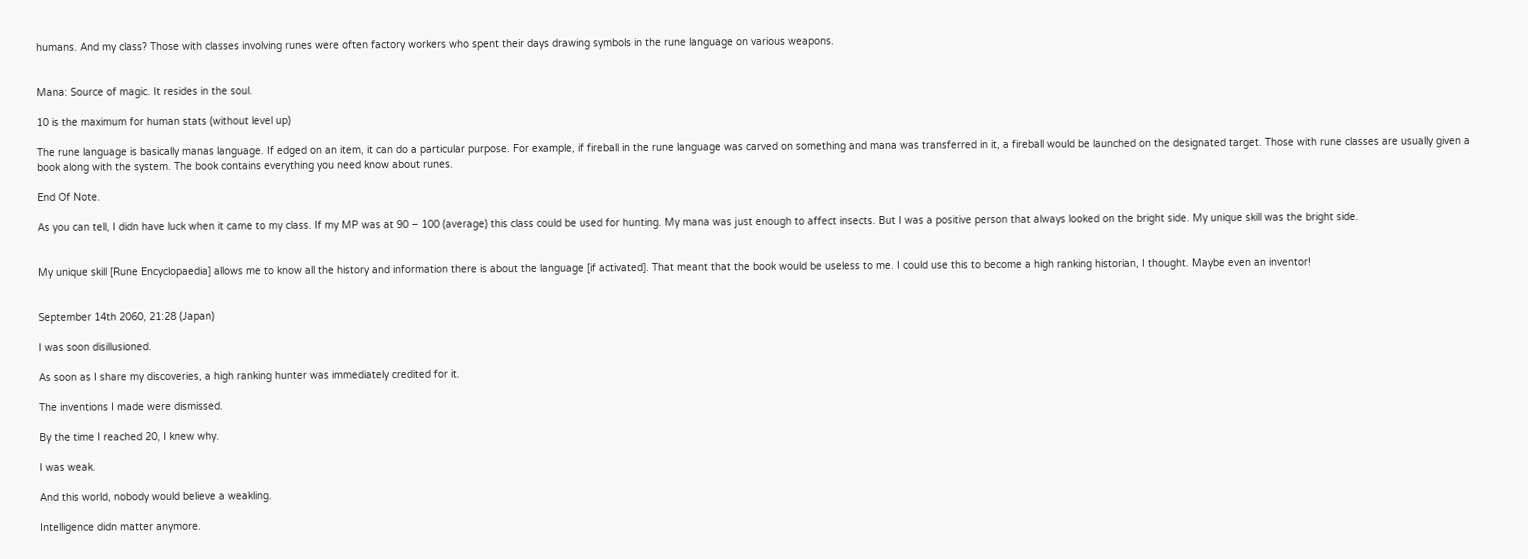humans. And my class? Those with classes involving runes were often factory workers who spent their days drawing symbols in the rune language on various weapons.


Mana: Source of magic. It resides in the soul.

10 is the maximum for human stats (without level up)

The rune language is basically manas language. If edged on an item, it can do a particular purpose. For example, if fireball in the rune language was carved on something and mana was transferred in it, a fireball would be launched on the designated target. Those with rune classes are usually given a book along with the system. The book contains everything you need know about runes.

End Of Note.

As you can tell, I didn have luck when it came to my class. If my MP was at 90 – 100 (average) this class could be used for hunting. My mana was just enough to affect insects. But I was a positive person that always looked on the bright side. My unique skill was the bright side.


My unique skill [Rune Encyclopaedia] allows me to know all the history and information there is about the language [if activated]. That meant that the book would be useless to me. I could use this to become a high ranking historian, I thought. Maybe even an inventor!


September 14th 2060, 21:28 (Japan)

I was soon disillusioned.

As soon as I share my discoveries, a high ranking hunter was immediately credited for it.

The inventions I made were dismissed.

By the time I reached 20, I knew why.

I was weak.

And this world, nobody would believe a weakling.

Intelligence didn matter anymore.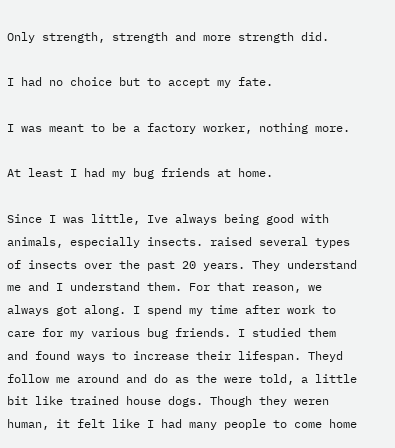Only strength, strength and more strength did.

I had no choice but to accept my fate.

I was meant to be a factory worker, nothing more.

At least I had my bug friends at home.

Since I was little, Ive always being good with animals, especially insects. raised several types of insects over the past 20 years. They understand me and I understand them. For that reason, we always got along. I spend my time after work to care for my various bug friends. I studied them and found ways to increase their lifespan. Theyd follow me around and do as the were told, a little bit like trained house dogs. Though they weren human, it felt like I had many people to come home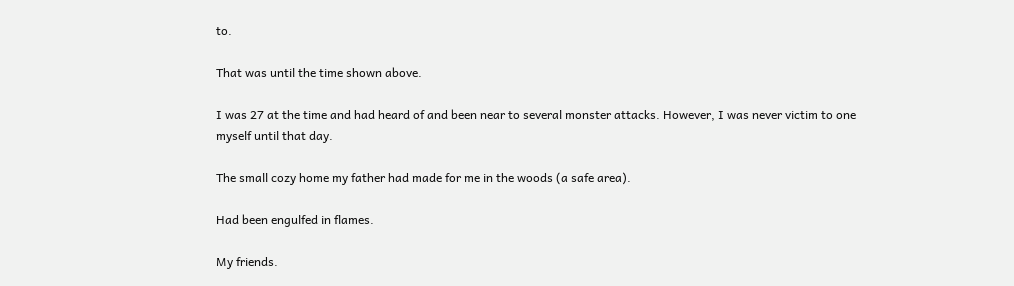to.

That was until the time shown above.

I was 27 at the time and had heard of and been near to several monster attacks. However, I was never victim to one myself until that day.

The small cozy home my father had made for me in the woods (a safe area).

Had been engulfed in flames.

My friends.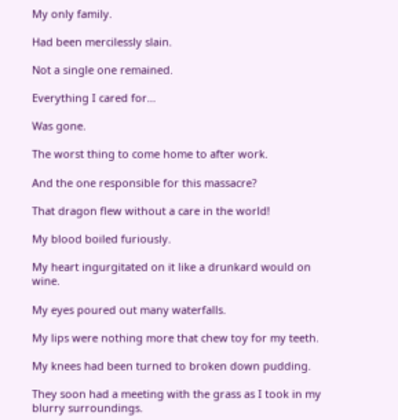My only family.

Had been mercilessly slain.

Not a single one remained.

Everything I cared for…

Was gone.

The worst thing to come home to after work.

And the one responsible for this massacre?

That dragon flew without a care in the world!

My blood boiled furiously.

My heart ingurgitated on it like a drunkard would on wine.

My eyes poured out many waterfalls.

My lips were nothing more that chew toy for my teeth.

My knees had been turned to broken down pudding.

They soon had a meeting with the grass as I took in my blurry surroundings.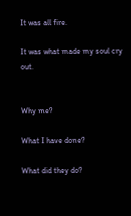It was all fire.

It was what made my soul cry out.


Why me?

What I have done?

What did they do?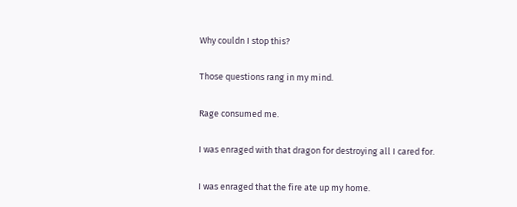Why couldn I stop this?

Those questions rang in my mind.

Rage consumed me.

I was enraged with that dragon for destroying all I cared for.

I was enraged that the fire ate up my home.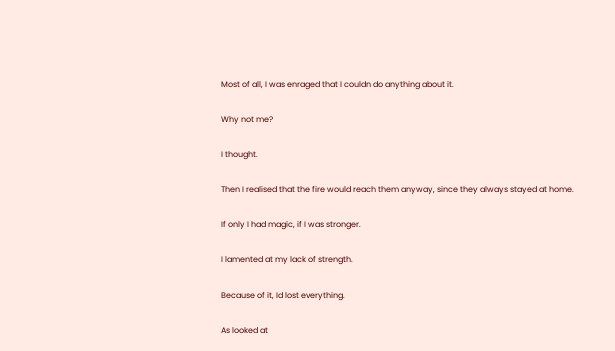Most of all, I was enraged that I couldn do anything about it.

Why not me?

I thought.

Then I realised that the fire would reach them anyway, since they always stayed at home.

If only I had magic, if I was stronger.

I lamented at my lack of strength.

Because of it, Id lost everything.

As looked at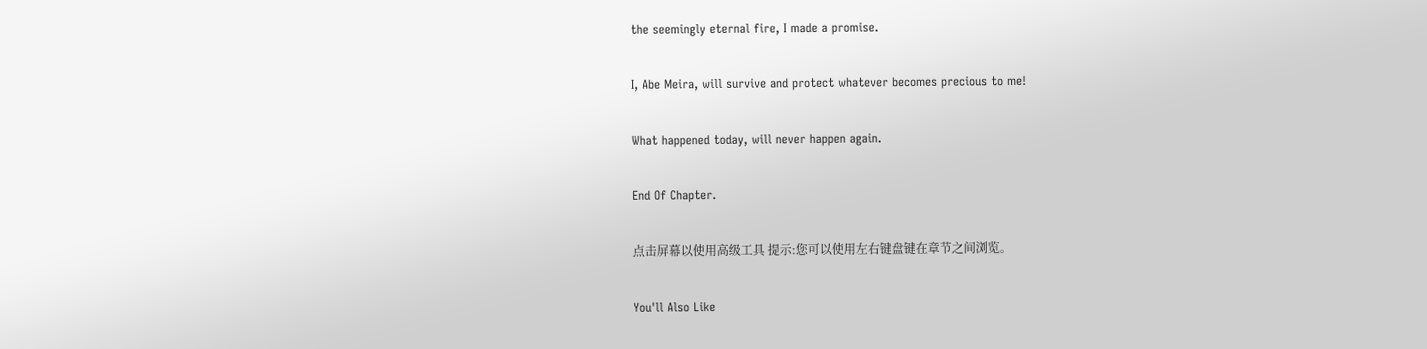the seemingly eternal fire, I made a promise.

I, Abe Meira, will survive and protect whatever becomes precious to me!

What happened today, will never happen again.

End Of Chapter.

点击屏幕以使用高级工具 提示:您可以使用左右键盘键在章节之间浏览。

You'll Also Like